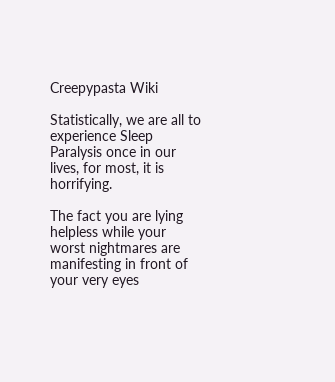Creepypasta Wiki

Statistically, we are all to experience Sleep Paralysis once in our lives, for most, it is horrifying.

The fact you are lying helpless while your worst nightmares are manifesting in front of your very eyes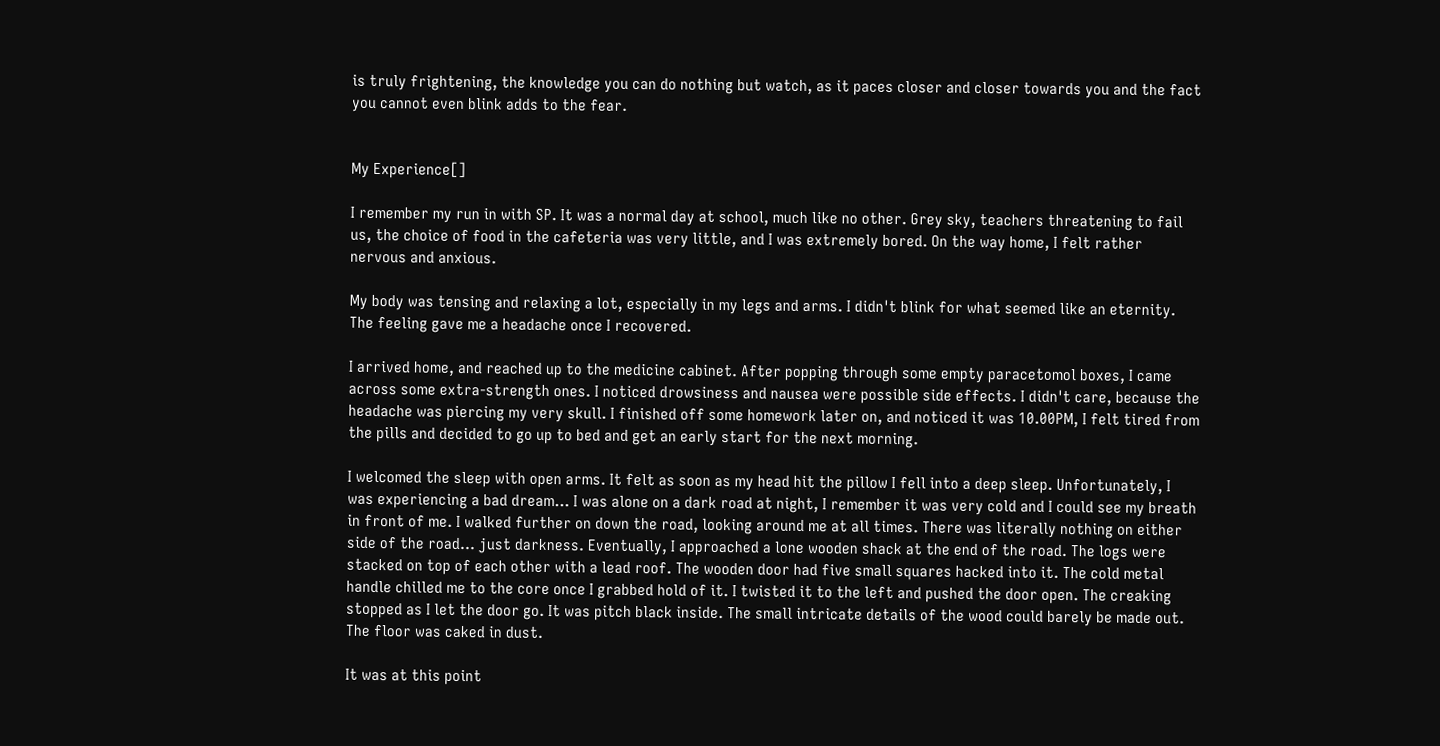is truly frightening, the knowledge you can do nothing but watch, as it paces closer and closer towards you and the fact you cannot even blink adds to the fear.


My Experience[]

I remember my run in with SP. It was a normal day at school, much like no other. Grey sky, teachers threatening to fail us, the choice of food in the cafeteria was very little, and I was extremely bored. On the way home, I felt rather nervous and anxious.

My body was tensing and relaxing a lot, especially in my legs and arms. I didn't blink for what seemed like an eternity. The feeling gave me a headache once I recovered.

I arrived home, and reached up to the medicine cabinet. After popping through some empty paracetomol boxes, I came across some extra-strength ones. I noticed drowsiness and nausea were possible side effects. I didn't care, because the headache was piercing my very skull. I finished off some homework later on, and noticed it was 10.00PM, I felt tired from the pills and decided to go up to bed and get an early start for the next morning.

I welcomed the sleep with open arms. It felt as soon as my head hit the pillow I fell into a deep sleep. Unfortunately, I was experiencing a bad dream... I was alone on a dark road at night, I remember it was very cold and I could see my breath in front of me. I walked further on down the road, looking around me at all times. There was literally nothing on either side of the road... just darkness. Eventually, I approached a lone wooden shack at the end of the road. The logs were stacked on top of each other with a lead roof. The wooden door had five small squares hacked into it. The cold metal handle chilled me to the core once I grabbed hold of it. I twisted it to the left and pushed the door open. The creaking stopped as I let the door go. It was pitch black inside. The small intricate details of the wood could barely be made out. The floor was caked in dust.

It was at this point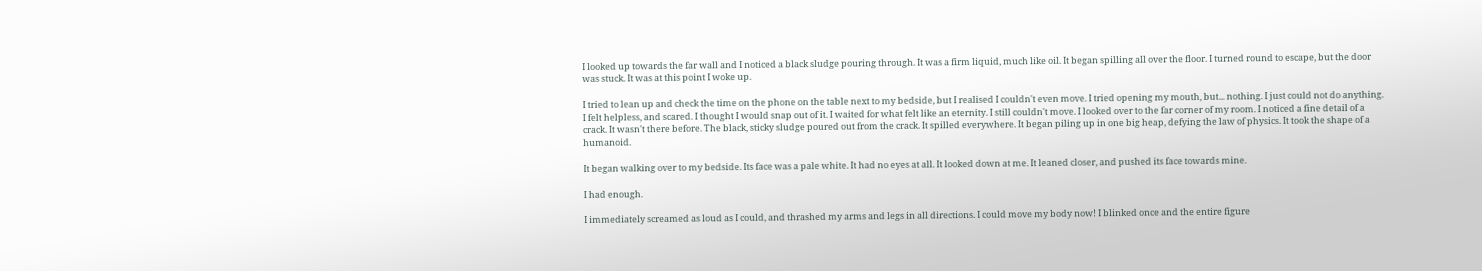I looked up towards the far wall and I noticed a black sludge pouring through. It was a firm liquid, much like oil. It began spilling all over the floor. I turned round to escape, but the door was stuck. It was at this point I woke up.

I tried to lean up and check the time on the phone on the table next to my bedside, but I realised I couldn't even move. I tried opening my mouth, but... nothing. I just could not do anything. I felt helpless, and scared. I thought I would snap out of it. I waited for what felt like an eternity. I still couldn't move. I looked over to the far corner of my room. I noticed a fine detail of a crack. It wasn't there before. The black, sticky sludge poured out from the crack. It spilled everywhere. It began piling up in one big heap, defying the law of physics. It took the shape of a humanoid.

It began walking over to my bedside. Its face was a pale white. It had no eyes at all. It looked down at me. It leaned closer, and pushed its face towards mine.

I had enough.

I immediately screamed as loud as I could, and thrashed my arms and legs in all directions. I could move my body now! I blinked once and the entire figure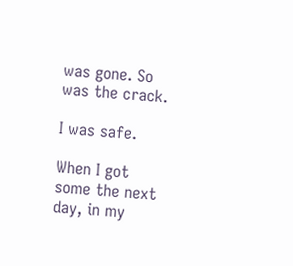was gone. So was the crack.

I was safe.

When I got some the next day, in my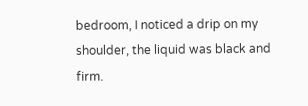bedroom, I noticed a drip on my shoulder, the liquid was black and firm.